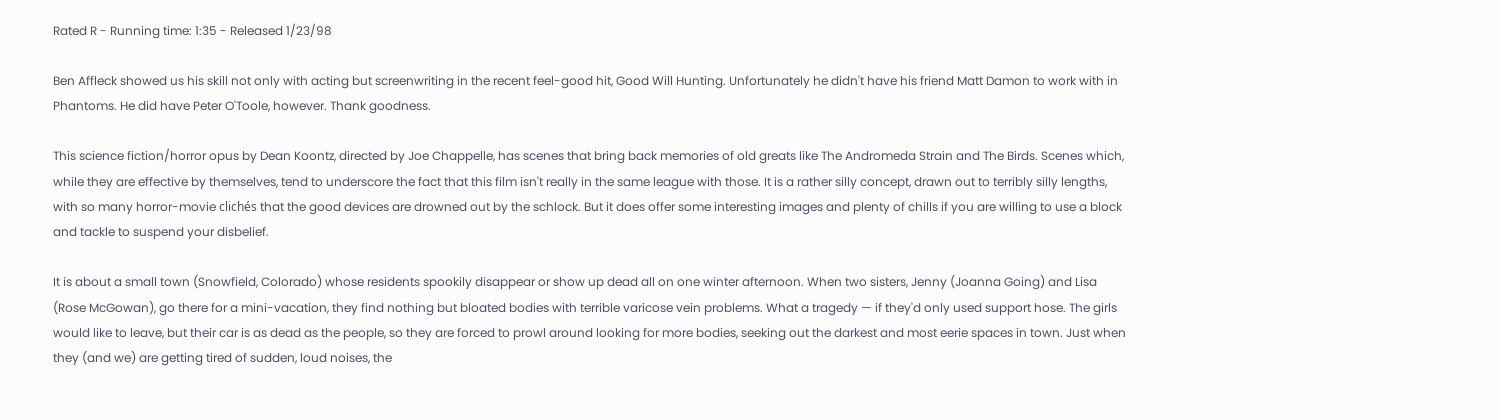Rated R - Running time: 1:35 - Released 1/23/98

Ben Affleck showed us his skill not only with acting but screenwriting in the recent feel-good hit, Good Will Hunting. Unfortunately he didn't have his friend Matt Damon to work with in Phantoms. He did have Peter O'Toole, however. Thank goodness.

This science fiction/horror opus by Dean Koontz, directed by Joe Chappelle, has scenes that bring back memories of old greats like The Andromeda Strain and The Birds. Scenes which, while they are effective by themselves, tend to underscore the fact that this film isn't really in the same league with those. It is a rather silly concept, drawn out to terribly silly lengths, with so many horror-movie clichés that the good devices are drowned out by the schlock. But it does offer some interesting images and plenty of chills if you are willing to use a block and tackle to suspend your disbelief.

It is about a small town (Snowfield, Colorado) whose residents spookily disappear or show up dead all on one winter afternoon. When two sisters, Jenny (Joanna Going) and Lisa (Rose McGowan), go there for a mini-vacation, they find nothing but bloated bodies with terrible varicose vein problems. What a tragedy — if they'd only used support hose. The girls would like to leave, but their car is as dead as the people, so they are forced to prowl around looking for more bodies, seeking out the darkest and most eerie spaces in town. Just when they (and we) are getting tired of sudden, loud noises, the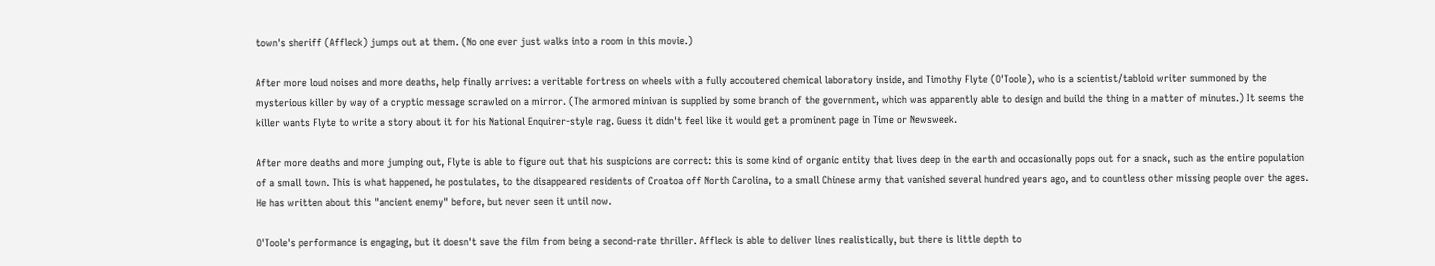town's sheriff (Affleck) jumps out at them. (No one ever just walks into a room in this movie.)

After more loud noises and more deaths, help finally arrives: a veritable fortress on wheels with a fully accoutered chemical laboratory inside, and Timothy Flyte (O'Toole), who is a scientist/tabloid writer summoned by the mysterious killer by way of a cryptic message scrawled on a mirror. (The armored minivan is supplied by some branch of the government, which was apparently able to design and build the thing in a matter of minutes.) It seems the killer wants Flyte to write a story about it for his National Enquirer-style rag. Guess it didn't feel like it would get a prominent page in Time or Newsweek.

After more deaths and more jumping out, Flyte is able to figure out that his suspicions are correct: this is some kind of organic entity that lives deep in the earth and occasionally pops out for a snack, such as the entire population of a small town. This is what happened, he postulates, to the disappeared residents of Croatoa off North Carolina, to a small Chinese army that vanished several hundred years ago, and to countless other missing people over the ages. He has written about this "ancient enemy" before, but never seen it until now.

O'Toole's performance is engaging, but it doesn't save the film from being a second-rate thriller. Affleck is able to deliver lines realistically, but there is little depth to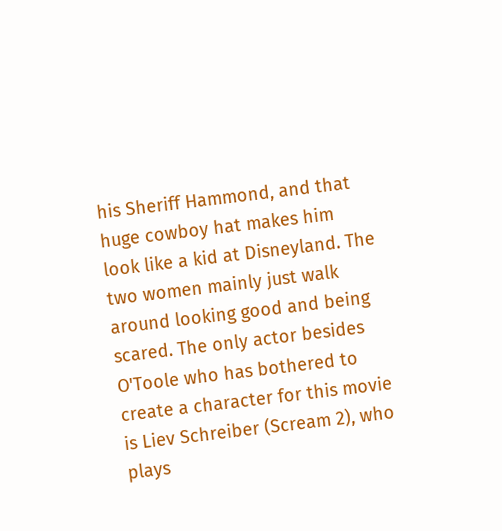his Sheriff Hammond, and that huge cowboy hat makes him look like a kid at Disneyland. The two women mainly just walk around looking good and being scared. The only actor besides O'Toole who has bothered to create a character for this movie is Liev Schreiber (Scream 2), who plays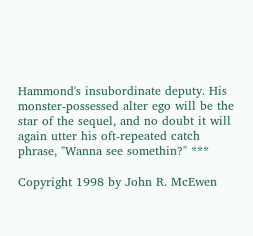Hammond's insubordinate deputy. His monster-possessed alter ego will be the star of the sequel, and no doubt it will again utter his oft-repeated catch phrase, "Wanna see somethin?" ***

Copyright 1998 by John R. McEwen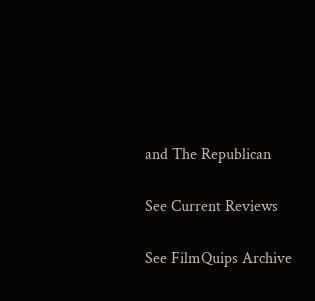and The Republican

See Current Reviews

See FilmQuips Archive